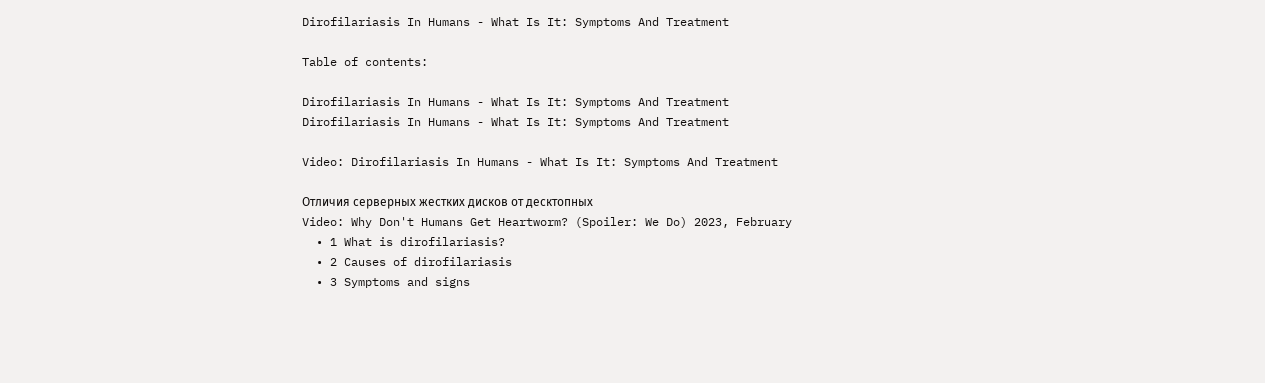Dirofilariasis In Humans - What Is It: Symptoms And Treatment

Table of contents:

Dirofilariasis In Humans - What Is It: Symptoms And Treatment
Dirofilariasis In Humans - What Is It: Symptoms And Treatment

Video: Dirofilariasis In Humans - What Is It: Symptoms And Treatment

Отличия серверных жестких дисков от десктопных
Video: Why Don't Humans Get Heartworm? (Spoiler: We Do) 2023, February
  • 1 What is dirofilariasis?
  • 2 Causes of dirofilariasis
  • 3 Symptoms and signs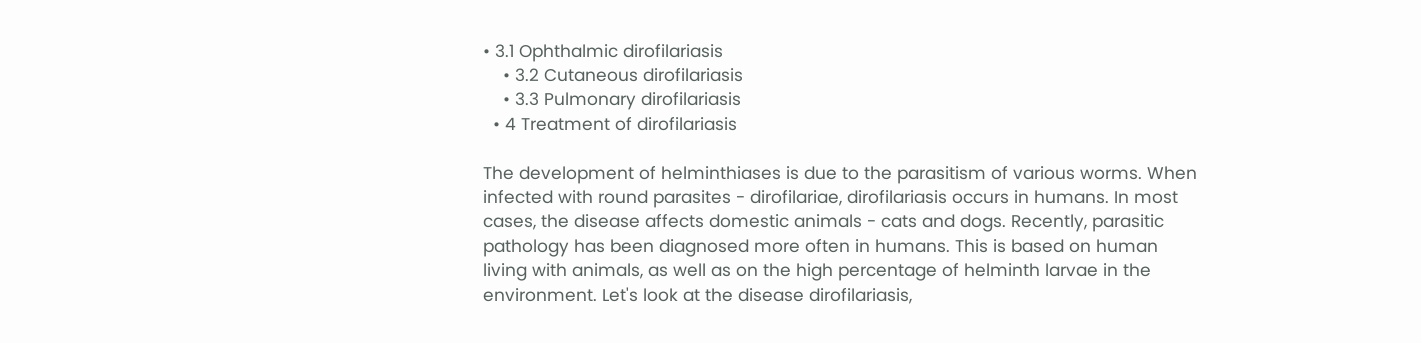• 3.1 Ophthalmic dirofilariasis
    • 3.2 Cutaneous dirofilariasis
    • 3.3 Pulmonary dirofilariasis
  • 4 Treatment of dirofilariasis

The development of helminthiases is due to the parasitism of various worms. When infected with round parasites - dirofilariae, dirofilariasis occurs in humans. In most cases, the disease affects domestic animals - cats and dogs. Recently, parasitic pathology has been diagnosed more often in humans. This is based on human living with animals, as well as on the high percentage of helminth larvae in the environment. Let's look at the disease dirofilariasis,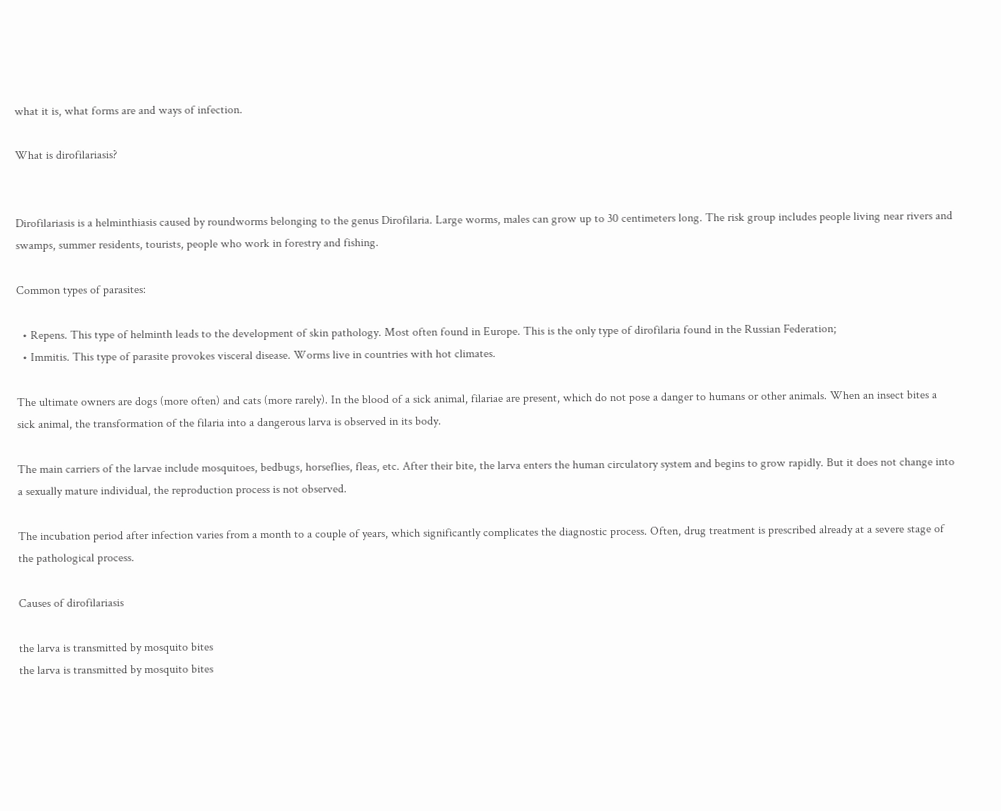what it is, what forms are and ways of infection.

What is dirofilariasis?


Dirofilariasis is a helminthiasis caused by roundworms belonging to the genus Dirofilaria. Large worms, males can grow up to 30 centimeters long. The risk group includes people living near rivers and swamps, summer residents, tourists, people who work in forestry and fishing.

Common types of parasites:

  • Repens. This type of helminth leads to the development of skin pathology. Most often found in Europe. This is the only type of dirofilaria found in the Russian Federation;
  • Immitis. This type of parasite provokes visceral disease. Worms live in countries with hot climates.

The ultimate owners are dogs (more often) and cats (more rarely). In the blood of a sick animal, filariae are present, which do not pose a danger to humans or other animals. When an insect bites a sick animal, the transformation of the filaria into a dangerous larva is observed in its body.

The main carriers of the larvae include mosquitoes, bedbugs, horseflies, fleas, etc. After their bite, the larva enters the human circulatory system and begins to grow rapidly. But it does not change into a sexually mature individual, the reproduction process is not observed.

The incubation period after infection varies from a month to a couple of years, which significantly complicates the diagnostic process. Often, drug treatment is prescribed already at a severe stage of the pathological process.

Causes of dirofilariasis

the larva is transmitted by mosquito bites
the larva is transmitted by mosquito bites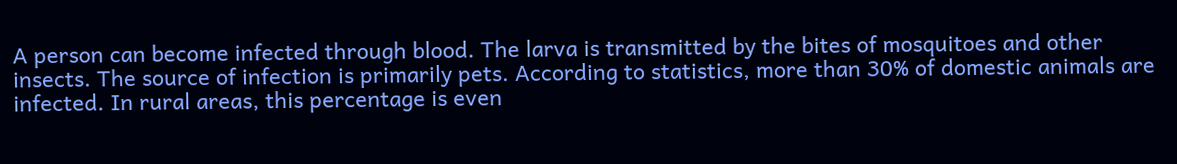A person can become infected through blood. The larva is transmitted by the bites of mosquitoes and other insects. The source of infection is primarily pets. According to statistics, more than 30% of domestic animals are infected. In rural areas, this percentage is even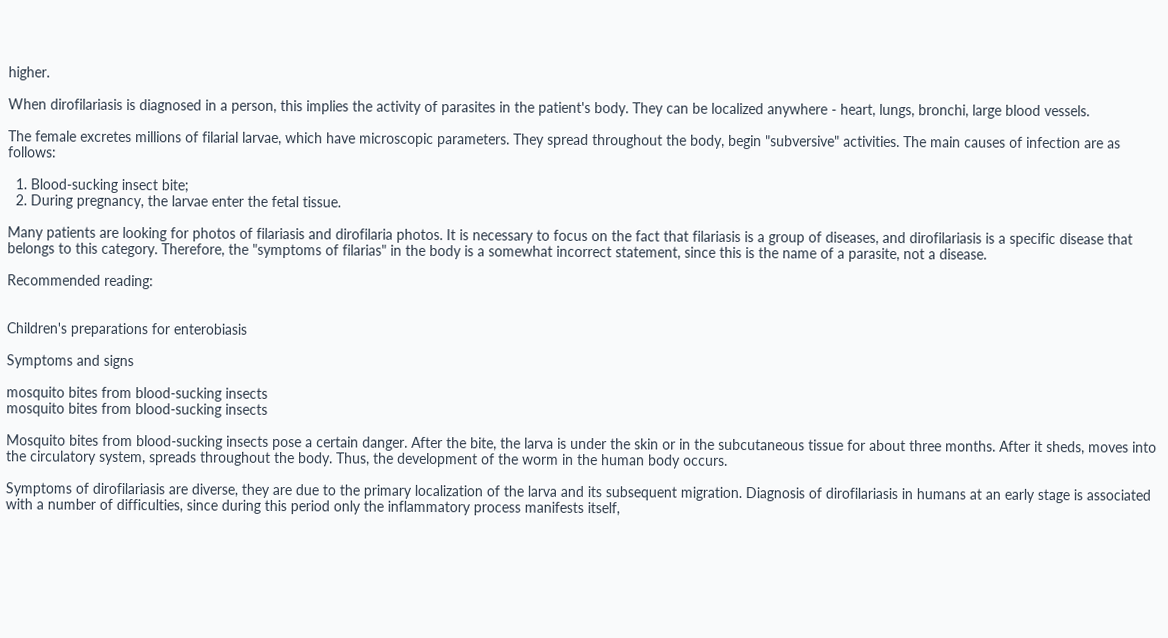higher.

When dirofilariasis is diagnosed in a person, this implies the activity of parasites in the patient's body. They can be localized anywhere - heart, lungs, bronchi, large blood vessels.

The female excretes millions of filarial larvae, which have microscopic parameters. They spread throughout the body, begin "subversive" activities. The main causes of infection are as follows:

  1. Blood-sucking insect bite;
  2. During pregnancy, the larvae enter the fetal tissue.

Many patients are looking for photos of filariasis and dirofilaria photos. It is necessary to focus on the fact that filariasis is a group of diseases, and dirofilariasis is a specific disease that belongs to this category. Therefore, the "symptoms of filarias" in the body is a somewhat incorrect statement, since this is the name of a parasite, not a disease.

Recommended reading:


Children's preparations for enterobiasis

Symptoms and signs

mosquito bites from blood-sucking insects
mosquito bites from blood-sucking insects

Mosquito bites from blood-sucking insects pose a certain danger. After the bite, the larva is under the skin or in the subcutaneous tissue for about three months. After it sheds, moves into the circulatory system, spreads throughout the body. Thus, the development of the worm in the human body occurs.

Symptoms of dirofilariasis are diverse, they are due to the primary localization of the larva and its subsequent migration. Diagnosis of dirofilariasis in humans at an early stage is associated with a number of difficulties, since during this period only the inflammatory process manifests itself,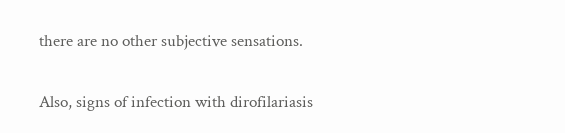there are no other subjective sensations.

Also, signs of infection with dirofilariasis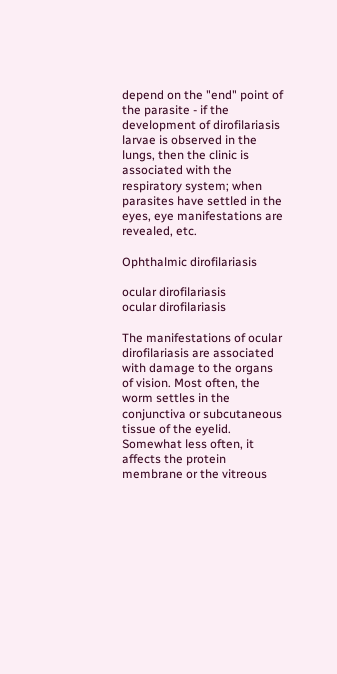depend on the "end" point of the parasite - if the development of dirofilariasis larvae is observed in the lungs, then the clinic is associated with the respiratory system; when parasites have settled in the eyes, eye manifestations are revealed, etc.

Ophthalmic dirofilariasis

ocular dirofilariasis
ocular dirofilariasis

The manifestations of ocular dirofilariasis are associated with damage to the organs of vision. Most often, the worm settles in the conjunctiva or subcutaneous tissue of the eyelid. Somewhat less often, it affects the protein membrane or the vitreous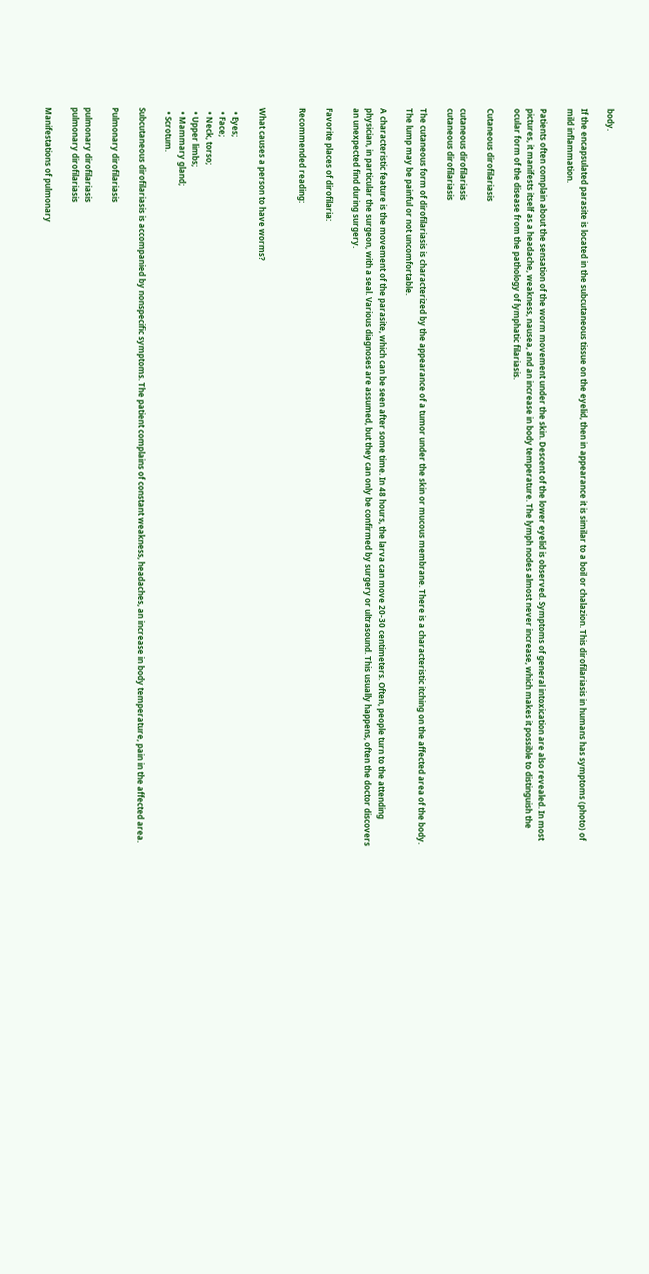body.

If the encapsulated parasite is located in the subcutaneous tissue on the eyelid, then in appearance it is similar to a boil or chalazion. This dirofilariasis in humans has symptoms (photo) of mild inflammation.

Patients often complain about the sensation of the worm movement under the skin. Descent of the lower eyelid is observed. Symptoms of general intoxication are also revealed. In most pictures, it manifests itself as a headache, weakness, nausea, and an increase in body temperature. The lymph nodes almost never increase, which makes it possible to distinguish the ocular form of the disease from the pathology of lymphatic filariasis.

Cutaneous dirofilariasis

cutaneous dirofilariasis
cutaneous dirofilariasis

The cutaneous form of dirofilariasis is characterized by the appearance of a tumor under the skin or mucous membrane. There is a characteristic itching on the affected area of the body. The lump may be painful or not uncomfortable.

A characteristic feature is the movement of the parasite, which can be seen after some time. In 48 hours, the larva can move 20-30 centimeters. Often, people turn to the attending physician, in particular the surgeon, with a seal. Various diagnoses are assumed, but they can only be confirmed by surgery or ultrasound. This usually happens, often the doctor discovers an unexpected find during surgery.

Favorite places of dirofilaria:

Recommended reading:


What causes a person to have worms?

  • Eyes;
  • Face;
  • Neck, torso;
  • Upper limbs;
  • Mammary gland;
  • Scrotum.

Subcutaneous dirofilariasis is accompanied by nonspecific symptoms. The patient complains of constant weakness, headaches, an increase in body temperature, pain in the affected area.

Pulmonary dirofilariasis

pulmonary dirofilariasis
pulmonary dirofilariasis

Manifestations of pulmonary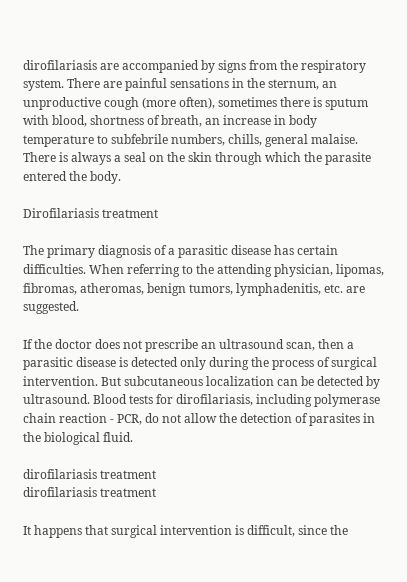dirofilariasis are accompanied by signs from the respiratory system. There are painful sensations in the sternum, an unproductive cough (more often), sometimes there is sputum with blood, shortness of breath, an increase in body temperature to subfebrile numbers, chills, general malaise. There is always a seal on the skin through which the parasite entered the body.

Dirofilariasis treatment

The primary diagnosis of a parasitic disease has certain difficulties. When referring to the attending physician, lipomas, fibromas, atheromas, benign tumors, lymphadenitis, etc. are suggested.

If the doctor does not prescribe an ultrasound scan, then a parasitic disease is detected only during the process of surgical intervention. But subcutaneous localization can be detected by ultrasound. Blood tests for dirofilariasis, including polymerase chain reaction - PCR, do not allow the detection of parasites in the biological fluid.

dirofilariasis treatment
dirofilariasis treatment

It happens that surgical intervention is difficult, since the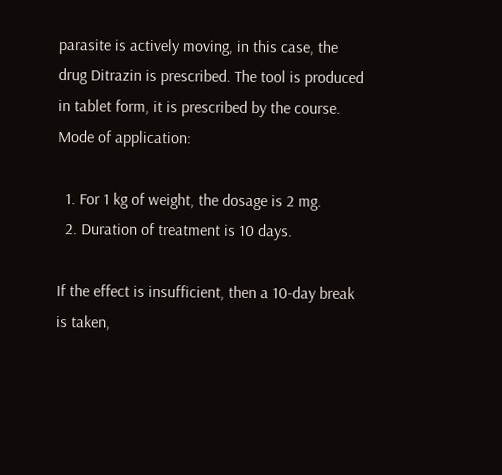parasite is actively moving, in this case, the drug Ditrazin is prescribed. The tool is produced in tablet form, it is prescribed by the course. Mode of application:

  1. For 1 kg of weight, the dosage is 2 mg.
  2. Duration of treatment is 10 days.

If the effect is insufficient, then a 10-day break is taken,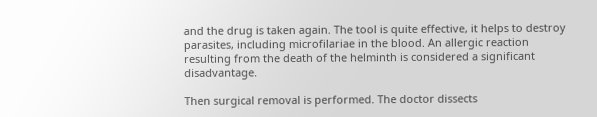and the drug is taken again. The tool is quite effective, it helps to destroy parasites, including microfilariae in the blood. An allergic reaction resulting from the death of the helminth is considered a significant disadvantage.

Then surgical removal is performed. The doctor dissects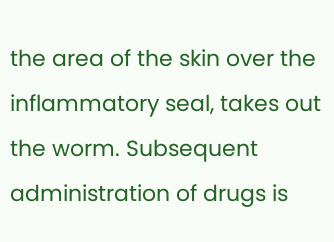the area of the skin over the inflammatory seal, takes out the worm. Subsequent administration of drugs is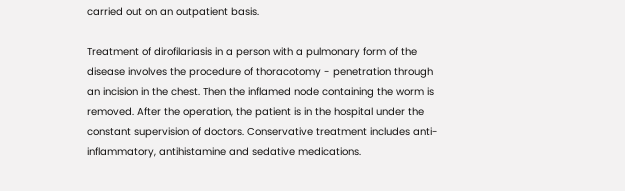carried out on an outpatient basis.

Treatment of dirofilariasis in a person with a pulmonary form of the disease involves the procedure of thoracotomy - penetration through an incision in the chest. Then the inflamed node containing the worm is removed. After the operation, the patient is in the hospital under the constant supervision of doctors. Conservative treatment includes anti-inflammatory, antihistamine and sedative medications.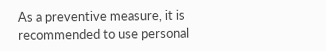As a preventive measure, it is recommended to use personal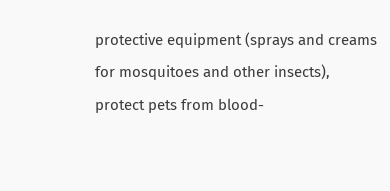protective equipment (sprays and creams for mosquitoes and other insects), protect pets from blood-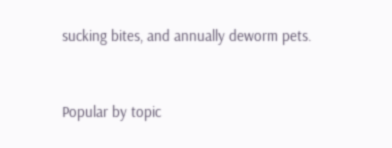sucking bites, and annually deworm pets.


Popular by topic